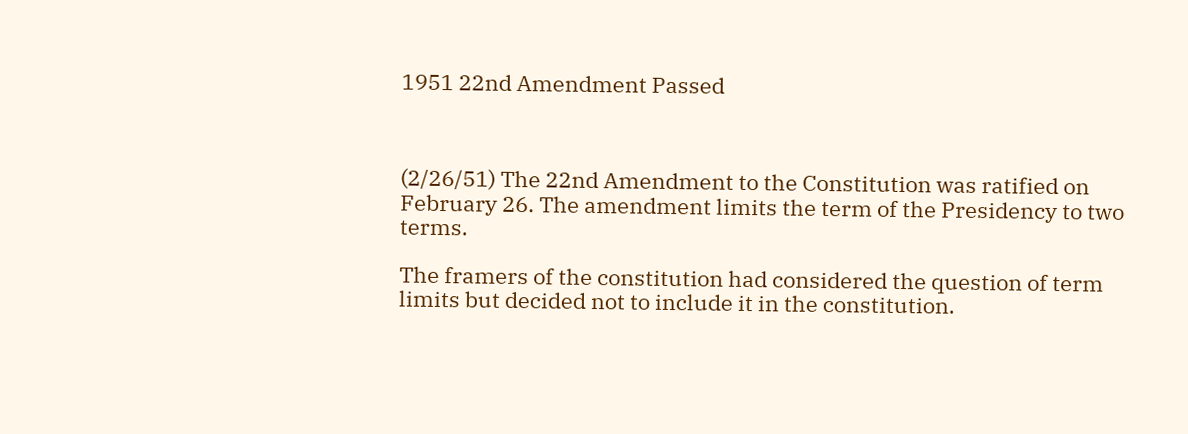1951 22nd Amendment Passed



(2/26/51) The 22nd Amendment to the Constitution was ratified on February 26. The amendment limits the term of the Presidency to two terms.

The framers of the constitution had considered the question of term limits but decided not to include it in the constitution.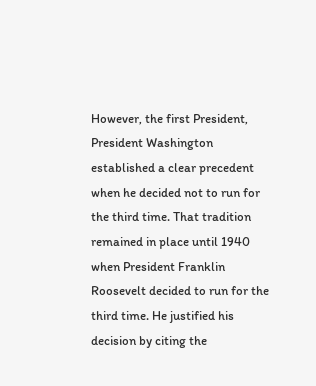However, the first President, President Washington established a clear precedent when he decided not to run for the third time. That tradition remained in place until 1940 when President Franklin Roosevelt decided to run for the third time. He justified his decision by citing the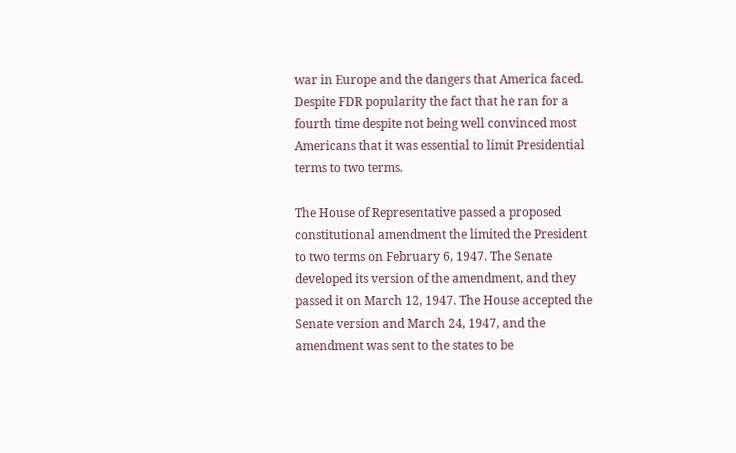war in Europe and the dangers that America faced. Despite FDR popularity the fact that he ran for a fourth time despite not being well convinced most Americans that it was essential to limit Presidential terms to two terms.

The House of Representative passed a proposed constitutional amendment the limited the President to two terms on February 6, 1947. The Senate developed its version of the amendment, and they passed it on March 12, 1947. The House accepted the Senate version and March 24, 1947, and the amendment was sent to the states to be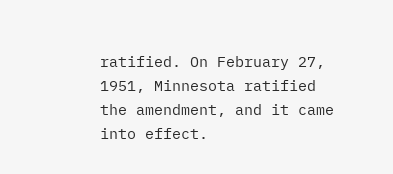ratified. On February 27, 1951, Minnesota ratified the amendment, and it came into effect.